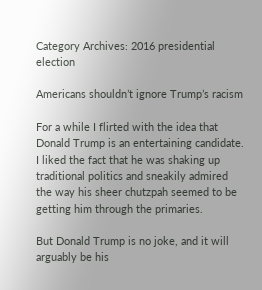Category Archives: 2016 presidential election

Americans shouldn’t ignore Trump’s racism

For a while I flirted with the idea that Donald Trump is an entertaining candidate.  I liked the fact that he was shaking up traditional politics and sneakily admired the way his sheer chutzpah seemed to be getting him through the primaries.

But Donald Trump is no joke, and it will arguably be his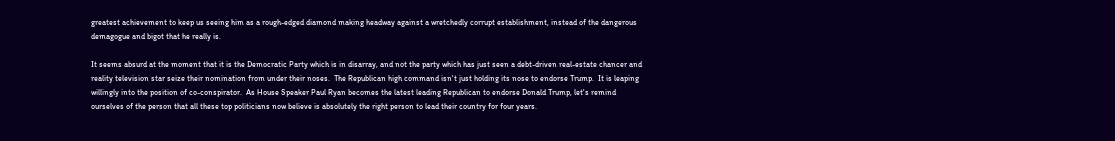greatest achievement to keep us seeing him as a rough-edged diamond making headway against a wretchedly corrupt establishment, instead of the dangerous demagogue and bigot that he really is.

It seems absurd at the moment that it is the Democratic Party which is in disarray, and not the party which has just seen a debt-driven real-estate chancer and reality television star seize their nomination from under their noses.  The Republican high command isn't just holding its nose to endorse Trump.  It is leaping willingly into the position of co-conspirator.  As House Speaker Paul Ryan becomes the latest leading Republican to endorse Donald Trump, let's remind ourselves of the person that all these top politicians now believe is absolutely the right person to lead their country for four years.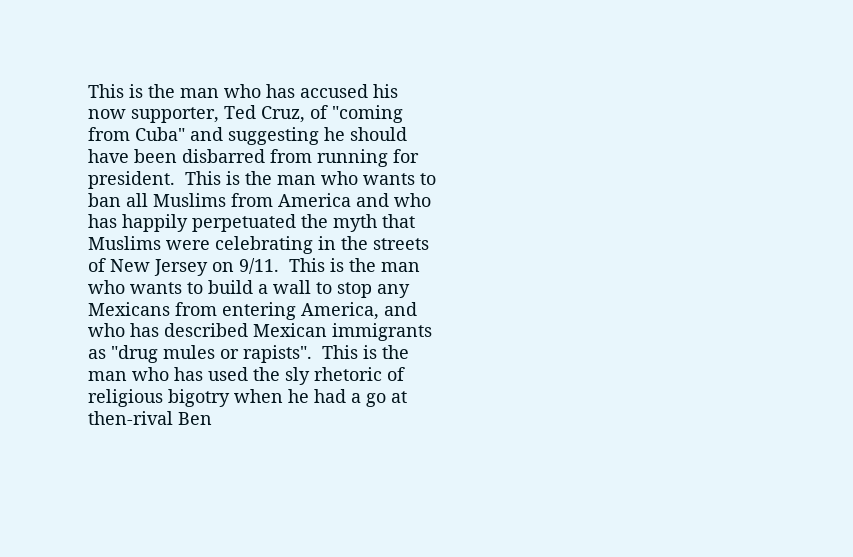This is the man who has accused his now supporter, Ted Cruz, of "coming from Cuba" and suggesting he should have been disbarred from running for president.  This is the man who wants to ban all Muslims from America and who has happily perpetuated the myth that Muslims were celebrating in the streets of New Jersey on 9/11.  This is the man who wants to build a wall to stop any Mexicans from entering America, and who has described Mexican immigrants as "drug mules or rapists".  This is the man who has used the sly rhetoric of religious bigotry when he had a go at then-rival Ben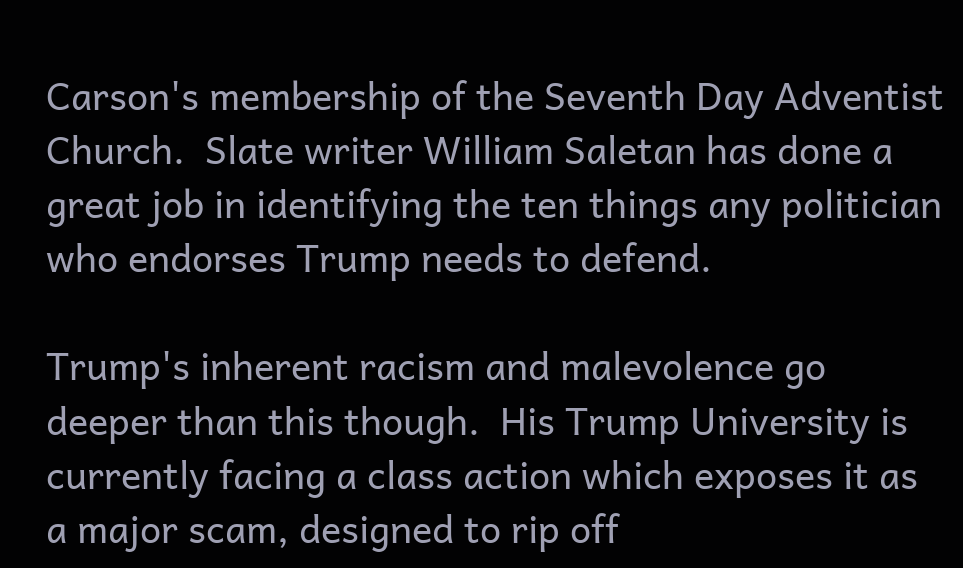Carson's membership of the Seventh Day Adventist Church.  Slate writer William Saletan has done a great job in identifying the ten things any politician who endorses Trump needs to defend.

Trump's inherent racism and malevolence go deeper than this though.  His Trump University is currently facing a class action which exposes it as a major scam, designed to rip off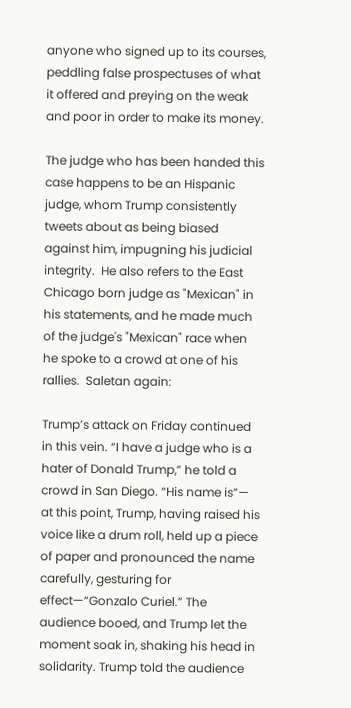anyone who signed up to its courses, peddling false prospectuses of what it offered and preying on the weak and poor in order to make its money.

The judge who has been handed this case happens to be an Hispanic judge, whom Trump consistently tweets about as being biased against him, impugning his judicial integrity.  He also refers to the East Chicago born judge as "Mexican" in his statements, and he made much of the judge's "Mexican" race when he spoke to a crowd at one of his rallies.  Saletan again:

Trump’s attack on Friday continued in this vein. “I have a judge who is a hater of Donald Trump,” he told a crowd in San Diego. “His name is”— at this point, Trump, having raised his voice like a drum roll, held up a piece of paper and pronounced the name carefully, gesturing for effect—“Gonzalo Curiel.” The audience booed, and Trump let the moment soak in, shaking his head in solidarity. Trump told the audience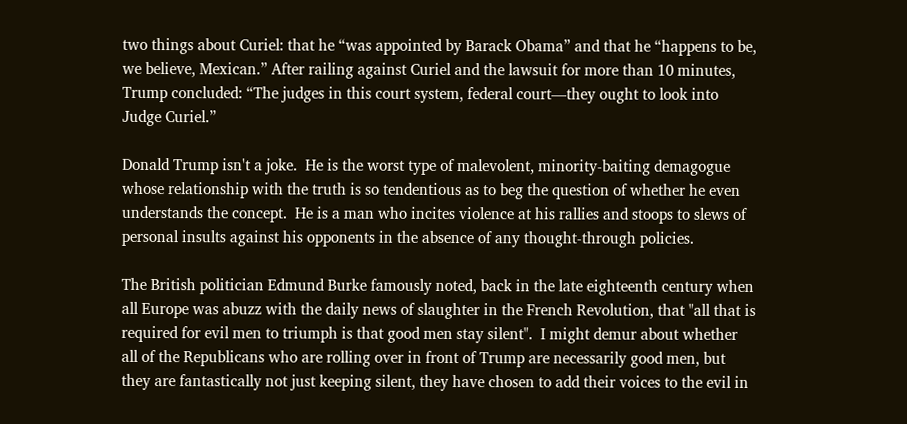two things about Curiel: that he “was appointed by Barack Obama” and that he “happens to be, we believe, Mexican.” After railing against Curiel and the lawsuit for more than 10 minutes, Trump concluded: “The judges in this court system, federal court—they ought to look into Judge Curiel.”

Donald Trump isn't a joke.  He is the worst type of malevolent, minority-baiting demagogue whose relationship with the truth is so tendentious as to beg the question of whether he even understands the concept.  He is a man who incites violence at his rallies and stoops to slews of personal insults against his opponents in the absence of any thought-through policies.

The British politician Edmund Burke famously noted, back in the late eighteenth century when all Europe was abuzz with the daily news of slaughter in the French Revolution, that "all that is required for evil men to triumph is that good men stay silent".  I might demur about whether all of the Republicans who are rolling over in front of Trump are necessarily good men, but they are fantastically not just keeping silent, they have chosen to add their voices to the evil in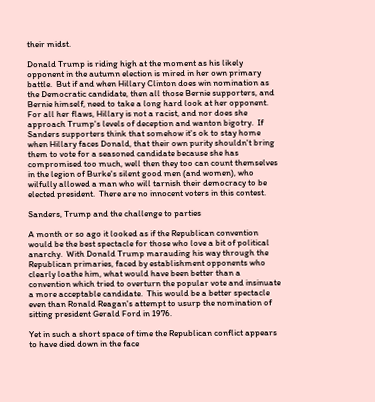their midst.

Donald Trump is riding high at the moment as his likely opponent in the autumn election is mired in her own primary battle.  But if and when Hillary Clinton does win nomination as the Democratic candidate, then all those Bernie supporters, and Bernie himself, need to take a long hard look at her opponent.  For all her flaws, Hillary is not a racist, and nor does she approach Trump's levels of deception and wanton bigotry.  If Sanders supporters think that somehow it's ok to stay home when Hillary faces Donald, that their own purity shouldn't bring them to vote for a seasoned candidate because she has compromised too much, well then they too can count themselves in the legion of Burke's silent good men (and women), who wilfully allowed a man who will tarnish their democracy to be elected president.  There are no innocent voters in this contest.

Sanders, Trump and the challenge to parties

A month or so ago it looked as if the Republican convention would be the best spectacle for those who love a bit of political anarchy.  With Donald Trump marauding his way through the Republican primaries, faced by establishment opponents who clearly loathe him, what would have been better than a convention which tried to overturn the popular vote and insinuate a more acceptable candidate.  This would be a better spectacle even than Ronald Reagan's attempt to usurp the nomination of sitting president Gerald Ford in 1976.

Yet in such a short space of time the Republican conflict appears to have died down in the face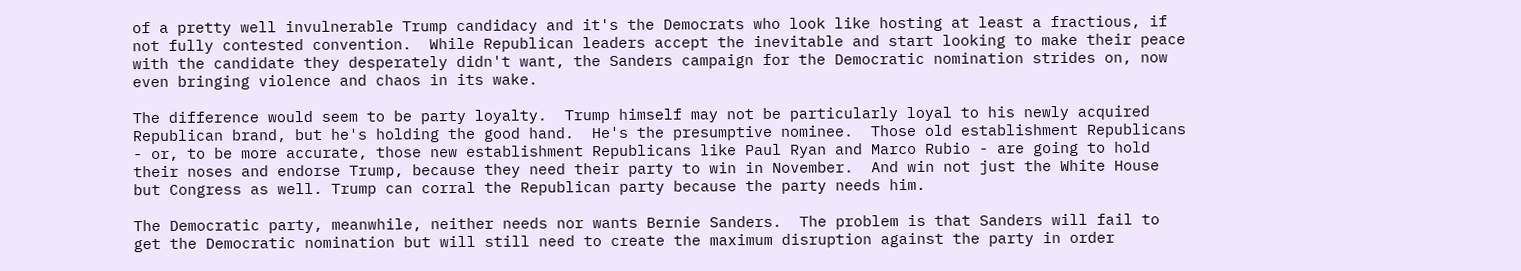of a pretty well invulnerable Trump candidacy and it's the Democrats who look like hosting at least a fractious, if not fully contested convention.  While Republican leaders accept the inevitable and start looking to make their peace with the candidate they desperately didn't want, the Sanders campaign for the Democratic nomination strides on, now even bringing violence and chaos in its wake.

The difference would seem to be party loyalty.  Trump himself may not be particularly loyal to his newly acquired Republican brand, but he's holding the good hand.  He's the presumptive nominee.  Those old establishment Republicans - or, to be more accurate, those new establishment Republicans like Paul Ryan and Marco Rubio - are going to hold their noses and endorse Trump, because they need their party to win in November.  And win not just the White House but Congress as well. Trump can corral the Republican party because the party needs him.

The Democratic party, meanwhile, neither needs nor wants Bernie Sanders.  The problem is that Sanders will fail to get the Democratic nomination but will still need to create the maximum disruption against the party in order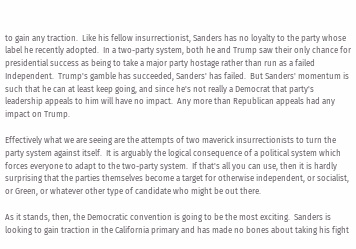to gain any traction.  Like his fellow insurrectionist, Sanders has no loyalty to the party whose label he recently adopted.  In a two-party system, both he and Trump saw their only chance for presidential success as being to take a major party hostage rather than run as a failed Independent.  Trump's gamble has succeeded, Sanders' has failed.  But Sanders' momentum is such that he can at least keep going, and since he's not really a Democrat that party's leadership appeals to him will have no impact.  Any more than Republican appeals had any impact on Trump.

Effectively what we are seeing are the attempts of two maverick insurrectionists to turn the party system against itself.  It is arguably the logical consequence of a political system which forces everyone to adapt to the two-party system.  If that's all you can use, then it is hardly surprising that the parties themselves become a target for otherwise independent, or socialist, or Green, or whatever other type of candidate who might be out there.

As it stands, then, the Democratic convention is going to be the most exciting.  Sanders is looking to gain traction in the California primary and has made no bones about taking his fight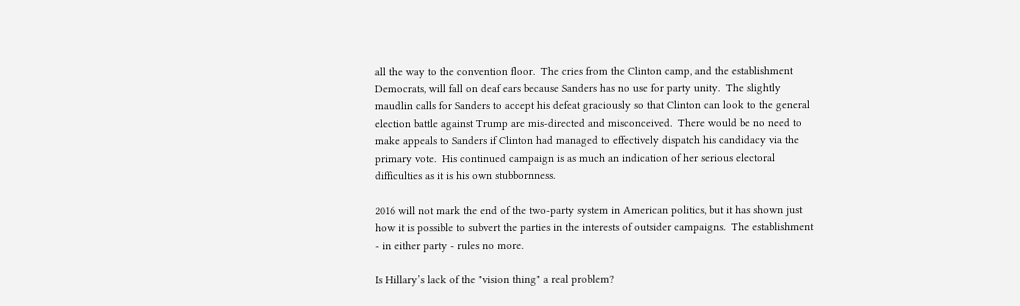all the way to the convention floor.  The cries from the Clinton camp, and the establishment Democrats, will fall on deaf ears because Sanders has no use for party unity.  The slightly maudlin calls for Sanders to accept his defeat graciously so that Clinton can look to the general election battle against Trump are mis-directed and misconceived.  There would be no need to make appeals to Sanders if Clinton had managed to effectively dispatch his candidacy via the primary vote.  His continued campaign is as much an indication of her serious electoral difficulties as it is his own stubbornness.

2016 will not mark the end of the two-party system in American politics, but it has shown just how it is possible to subvert the parties in the interests of outsider campaigns.  The establishment - in either party - rules no more.

Is Hillary’s lack of the "vision thing" a real problem?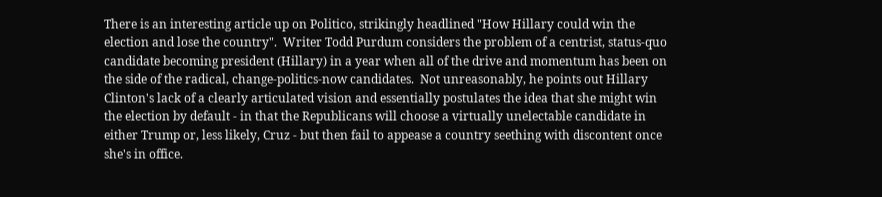There is an interesting article up on Politico, strikingly headlined "How Hillary could win the election and lose the country".  Writer Todd Purdum considers the problem of a centrist, status-quo candidate becoming president (Hillary) in a year when all of the drive and momentum has been on the side of the radical, change-politics-now candidates.  Not unreasonably, he points out Hillary Clinton's lack of a clearly articulated vision and essentially postulates the idea that she might win the election by default - in that the Republicans will choose a virtually unelectable candidate in either Trump or, less likely, Cruz - but then fail to appease a country seething with discontent once she's in office.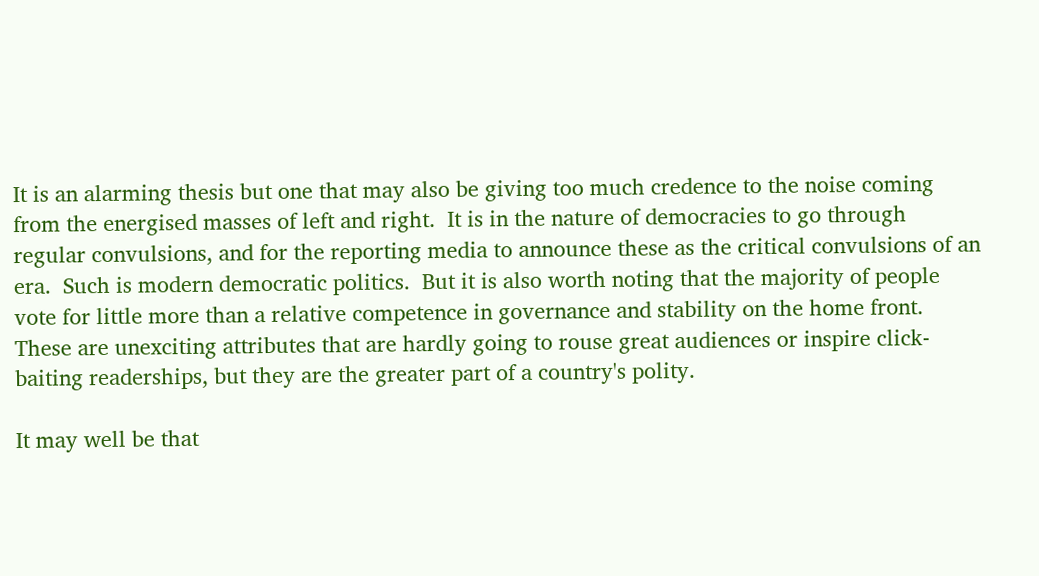It is an alarming thesis but one that may also be giving too much credence to the noise coming from the energised masses of left and right.  It is in the nature of democracies to go through regular convulsions, and for the reporting media to announce these as the critical convulsions of an era.  Such is modern democratic politics.  But it is also worth noting that the majority of people vote for little more than a relative competence in governance and stability on the home front.  These are unexciting attributes that are hardly going to rouse great audiences or inspire click-baiting readerships, but they are the greater part of a country's polity.

It may well be that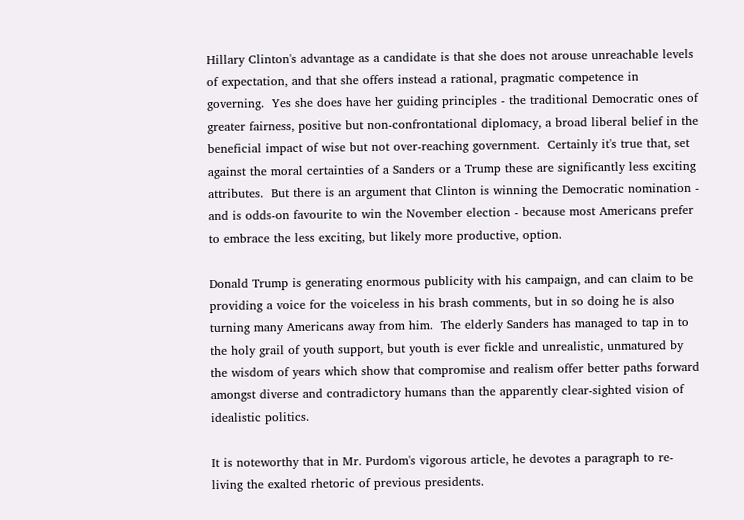Hillary Clinton's advantage as a candidate is that she does not arouse unreachable levels of expectation, and that she offers instead a rational, pragmatic competence in governing.  Yes she does have her guiding principles - the traditional Democratic ones of greater fairness, positive but non-confrontational diplomacy, a broad liberal belief in the beneficial impact of wise but not over-reaching government.  Certainly it's true that, set against the moral certainties of a Sanders or a Trump these are significantly less exciting attributes.  But there is an argument that Clinton is winning the Democratic nomination - and is odds-on favourite to win the November election - because most Americans prefer to embrace the less exciting, but likely more productive, option.

Donald Trump is generating enormous publicity with his campaign, and can claim to be providing a voice for the voiceless in his brash comments, but in so doing he is also turning many Americans away from him.  The elderly Sanders has managed to tap in to the holy grail of youth support, but youth is ever fickle and unrealistic, unmatured by the wisdom of years which show that compromise and realism offer better paths forward amongst diverse and contradictory humans than the apparently clear-sighted vision of idealistic politics.

It is noteworthy that in Mr. Purdom's vigorous article, he devotes a paragraph to re-living the exalted rhetoric of previous presidents.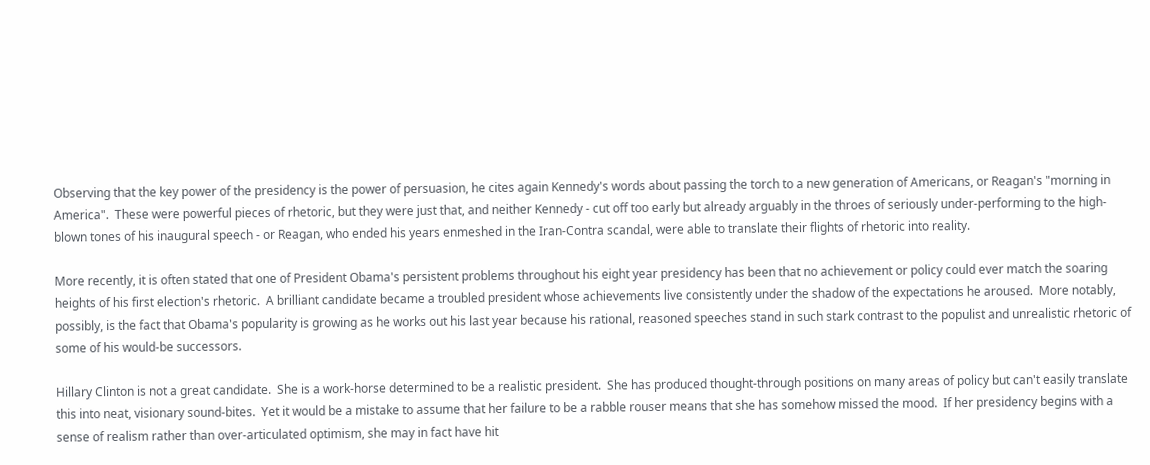Observing that the key power of the presidency is the power of persuasion, he cites again Kennedy's words about passing the torch to a new generation of Americans, or Reagan's "morning in America".  These were powerful pieces of rhetoric, but they were just that, and neither Kennedy - cut off too early but already arguably in the throes of seriously under-performing to the high-blown tones of his inaugural speech - or Reagan, who ended his years enmeshed in the Iran-Contra scandal, were able to translate their flights of rhetoric into reality.

More recently, it is often stated that one of President Obama's persistent problems throughout his eight year presidency has been that no achievement or policy could ever match the soaring heights of his first election's rhetoric.  A brilliant candidate became a troubled president whose achievements live consistently under the shadow of the expectations he aroused.  More notably, possibly, is the fact that Obama's popularity is growing as he works out his last year because his rational, reasoned speeches stand in such stark contrast to the populist and unrealistic rhetoric of some of his would-be successors.

Hillary Clinton is not a great candidate.  She is a work-horse determined to be a realistic president.  She has produced thought-through positions on many areas of policy but can't easily translate this into neat, visionary sound-bites.  Yet it would be a mistake to assume that her failure to be a rabble rouser means that she has somehow missed the mood.  If her presidency begins with a sense of realism rather than over-articulated optimism, she may in fact have hit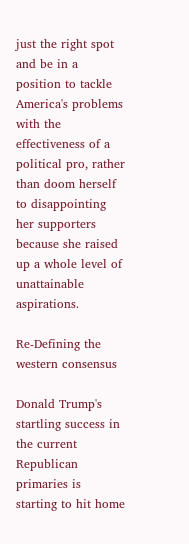just the right spot and be in a position to tackle America's problems with the effectiveness of a political pro, rather than doom herself to disappointing her supporters because she raised up a whole level of unattainable aspirations.

Re-Defining the western consensus

Donald Trump's startling success in the current Republican primaries is starting to hit home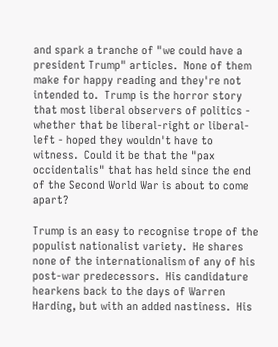and spark a tranche of "we could have a president Trump" articles.  None of them make for happy reading and they're not intended to.  Trump is the horror story that most liberal observers of politics - whether that be liberal-right or liberal-left - hoped they wouldn't have to witness.  Could it be that the "pax occidentalis" that has held since the end of the Second World War is about to come apart?

Trump is an easy to recognise trope of the populist nationalist variety.  He shares none of the internationalism of any of his post-war predecessors.  His candidature hearkens back to the days of Warren Harding, but with an added nastiness.  His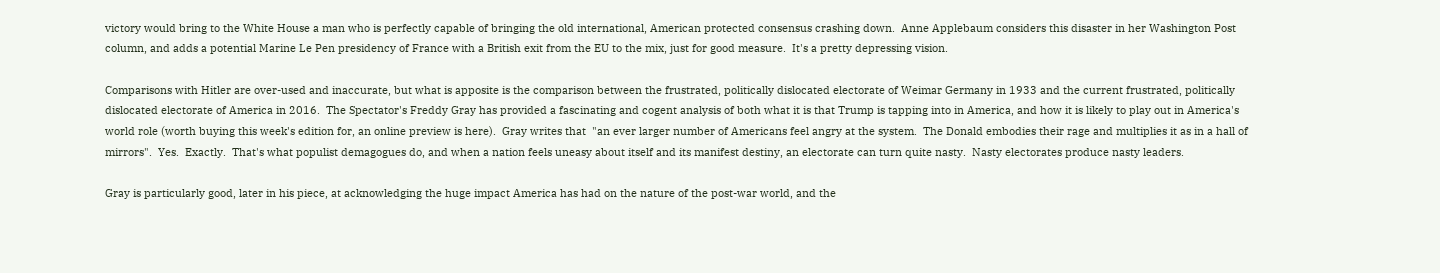victory would bring to the White House a man who is perfectly capable of bringing the old international, American protected consensus crashing down.  Anne Applebaum considers this disaster in her Washington Post column, and adds a potential Marine Le Pen presidency of France with a British exit from the EU to the mix, just for good measure.  It's a pretty depressing vision.

Comparisons with Hitler are over-used and inaccurate, but what is apposite is the comparison between the frustrated, politically dislocated electorate of Weimar Germany in 1933 and the current frustrated, politically dislocated electorate of America in 2016.  The Spectator's Freddy Gray has provided a fascinating and cogent analysis of both what it is that Trump is tapping into in America, and how it is likely to play out in America's world role (worth buying this week's edition for, an online preview is here).  Gray writes that  "an ever larger number of Americans feel angry at the system.  The Donald embodies their rage and multiplies it as in a hall of mirrors".  Yes.  Exactly.  That's what populist demagogues do, and when a nation feels uneasy about itself and its manifest destiny, an electorate can turn quite nasty.  Nasty electorates produce nasty leaders.

Gray is particularly good, later in his piece, at acknowledging the huge impact America has had on the nature of the post-war world, and the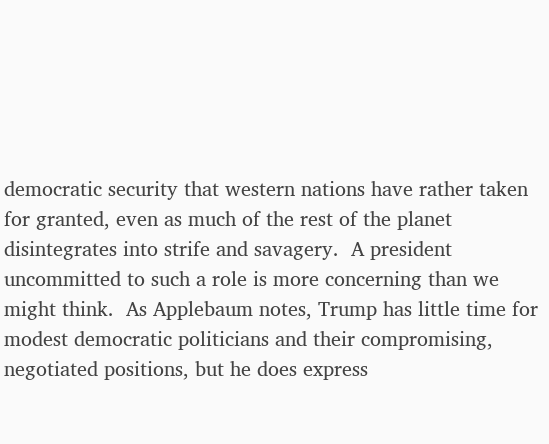democratic security that western nations have rather taken for granted, even as much of the rest of the planet disintegrates into strife and savagery.  A president uncommitted to such a role is more concerning than we might think.  As Applebaum notes, Trump has little time for modest democratic politicians and their compromising, negotiated positions, but he does express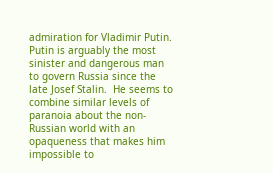admiration for Vladimir Putin.  Putin is arguably the most sinister and dangerous man to govern Russia since the late Josef Stalin.  He seems to combine similar levels of paranoia about the non-Russian world with an opaqueness that makes him impossible to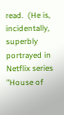read.  (He is, incidentally, superbly portrayed in Netflix series "House of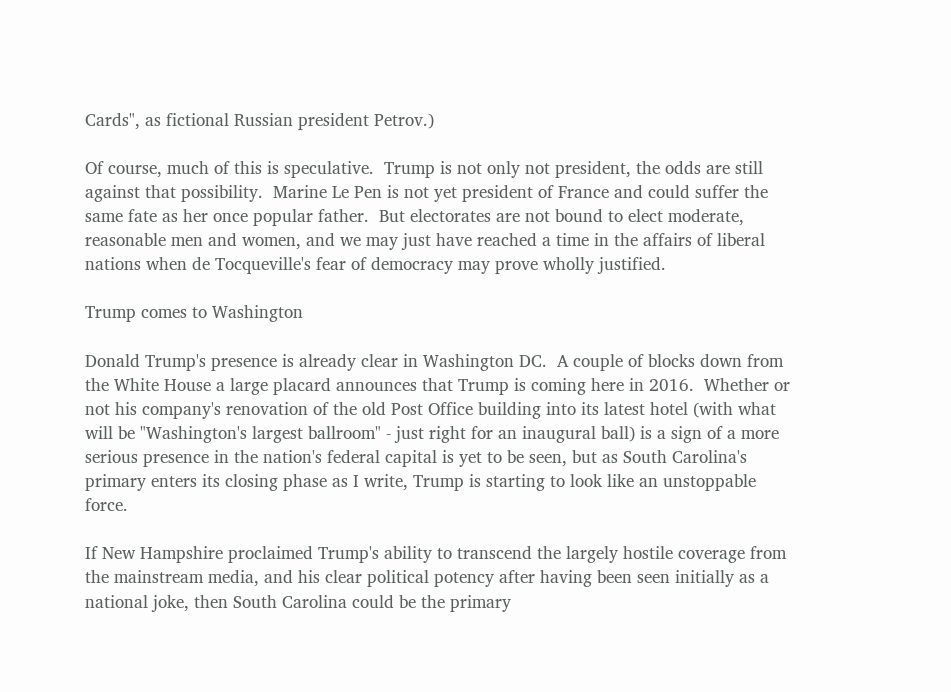Cards", as fictional Russian president Petrov.)

Of course, much of this is speculative.  Trump is not only not president, the odds are still against that possibility.  Marine Le Pen is not yet president of France and could suffer the same fate as her once popular father.  But electorates are not bound to elect moderate, reasonable men and women, and we may just have reached a time in the affairs of liberal nations when de Tocqueville's fear of democracy may prove wholly justified.

Trump comes to Washington

Donald Trump's presence is already clear in Washington DC.  A couple of blocks down from the White House a large placard announces that Trump is coming here in 2016.  Whether or not his company's renovation of the old Post Office building into its latest hotel (with what will be "Washington's largest ballroom" - just right for an inaugural ball) is a sign of a more serious presence in the nation's federal capital is yet to be seen, but as South Carolina's primary enters its closing phase as I write, Trump is starting to look like an unstoppable force.

If New Hampshire proclaimed Trump's ability to transcend the largely hostile coverage from the mainstream media, and his clear political potency after having been seen initially as a national joke, then South Carolina could be the primary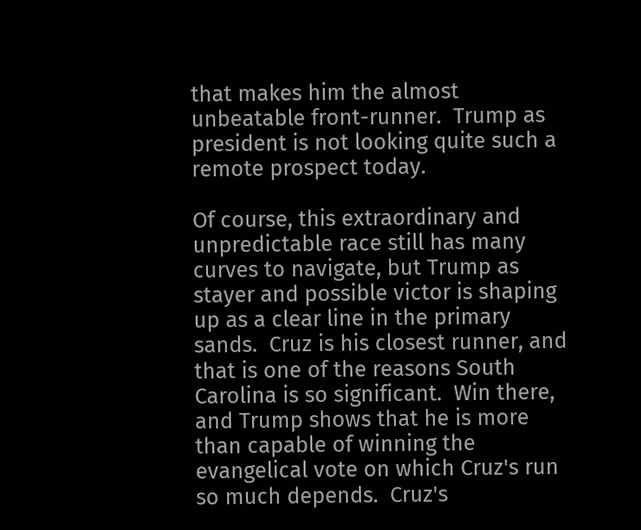that makes him the almost unbeatable front-runner.  Trump as president is not looking quite such a remote prospect today.

Of course, this extraordinary and unpredictable race still has many curves to navigate, but Trump as stayer and possible victor is shaping up as a clear line in the primary sands.  Cruz is his closest runner, and that is one of the reasons South Carolina is so significant.  Win there, and Trump shows that he is more than capable of winning the evangelical vote on which Cruz's run so much depends.  Cruz's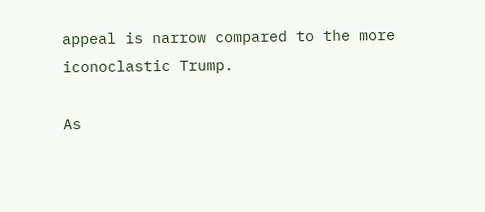appeal is narrow compared to the more iconoclastic Trump.

As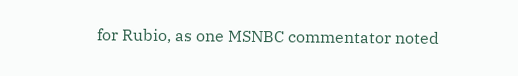for Rubio, as one MSNBC commentator noted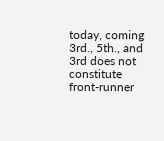today, coming 3rd., 5th., and 3rd does not constitute front-runner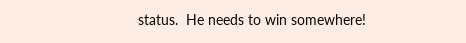status.  He needs to win somewhere!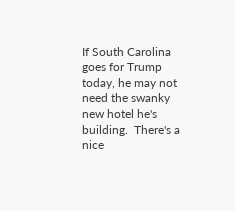If South Carolina goes for Trump today, he may not need the swanky new hotel he's building.  There's a nice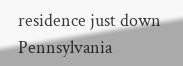residence just down Pennsylvania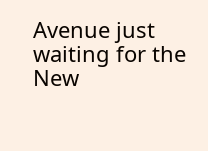Avenue just waiting for the New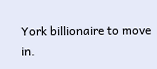York billionaire to move in.